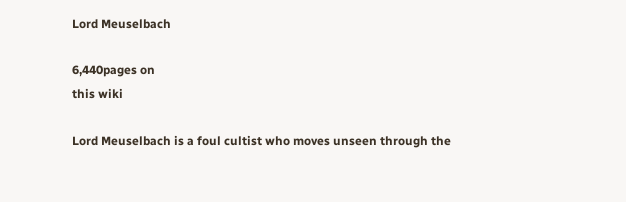Lord Meuselbach

6,440pages on
this wiki

Lord Meuselbach is a foul cultist who moves unseen through the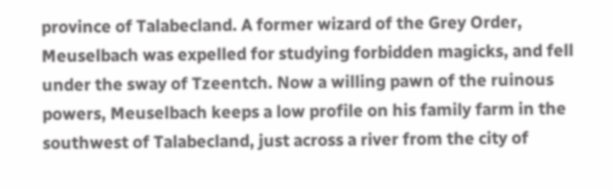province of Talabecland. A former wizard of the Grey Order, Meuselbach was expelled for studying forbidden magicks, and fell under the sway of Tzeentch. Now a willing pawn of the ruinous powers, Meuselbach keeps a low profile on his family farm in the southwest of Talabecland, just across a river from the city of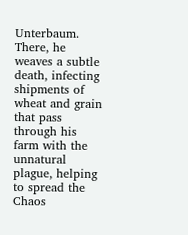Unterbaum. There, he weaves a subtle death, infecting shipments of wheat and grain that pass through his farm with the unnatural plague, helping to spread the Chaos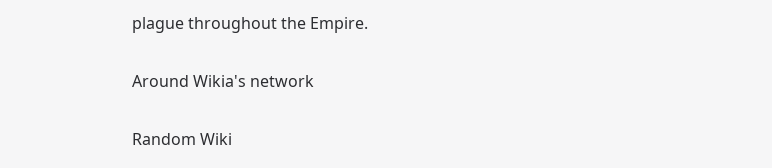plague throughout the Empire.

Around Wikia's network

Random Wiki